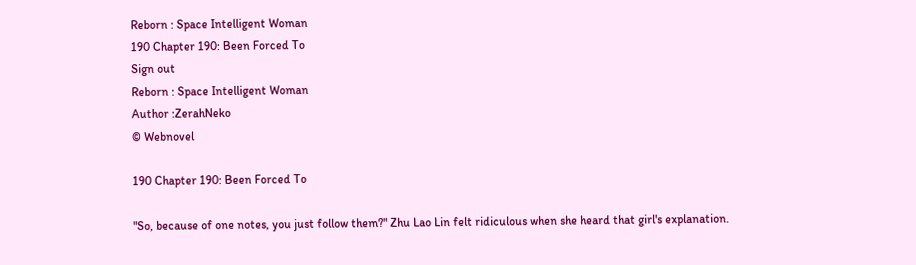Reborn : Space Intelligent Woman
190 Chapter 190: Been Forced To
Sign out
Reborn : Space Intelligent Woman
Author :ZerahNeko
© Webnovel

190 Chapter 190: Been Forced To

"So, because of one notes, you just follow them?" Zhu Lao Lin felt ridiculous when she heard that girl's explanation.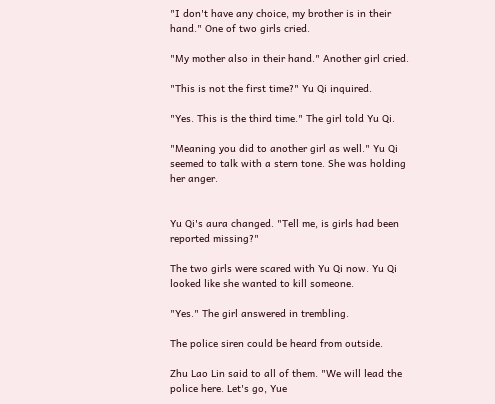"I don't have any choice, my brother is in their hand." One of two girls cried.

"My mother also in their hand." Another girl cried.

"This is not the first time?" Yu Qi inquired.

"Yes. This is the third time." The girl told Yu Qi.

"Meaning you did to another girl as well." Yu Qi seemed to talk with a stern tone. She was holding her anger.


Yu Qi's aura changed. "Tell me, is girls had been reported missing?"

The two girls were scared with Yu Qi now. Yu Qi looked like she wanted to kill someone.

"Yes." The girl answered in trembling.

The police siren could be heard from outside.

Zhu Lao Lin said to all of them. "We will lead the police here. Let's go, Yue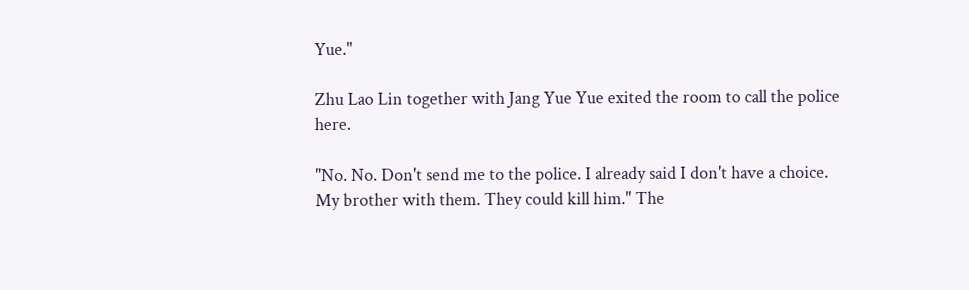Yue."

Zhu Lao Lin together with Jang Yue Yue exited the room to call the police here.

"No. No. Don't send me to the police. I already said I don't have a choice. My brother with them. They could kill him." The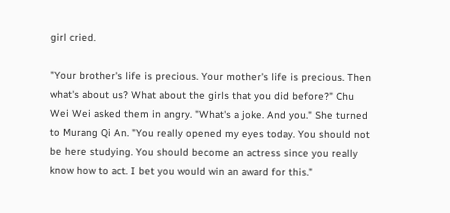girl cried.

"Your brother's life is precious. Your mother's life is precious. Then what's about us? What about the girls that you did before?" Chu Wei Wei asked them in angry. "What's a joke. And you." She turned to Murang Qi An. "You really opened my eyes today. You should not be here studying. You should become an actress since you really know how to act. I bet you would win an award for this."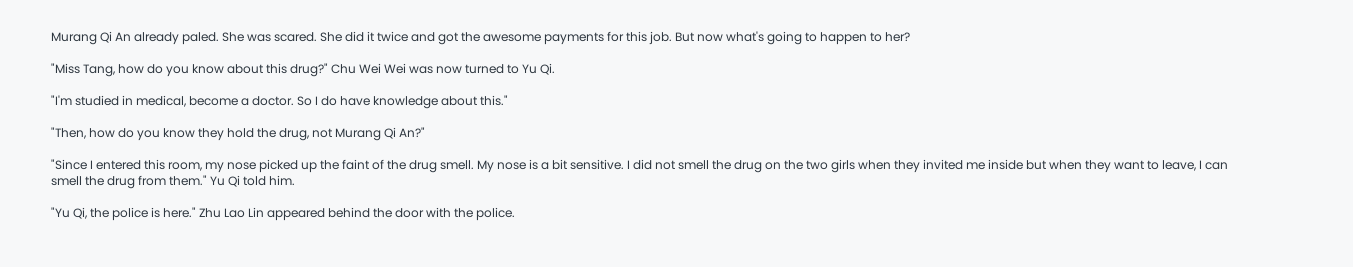Murang Qi An already paled. She was scared. She did it twice and got the awesome payments for this job. But now what's going to happen to her?

"Miss Tang, how do you know about this drug?" Chu Wei Wei was now turned to Yu Qi.

"I'm studied in medical, become a doctor. So I do have knowledge about this."

"Then, how do you know they hold the drug, not Murang Qi An?"

"Since I entered this room, my nose picked up the faint of the drug smell. My nose is a bit sensitive. I did not smell the drug on the two girls when they invited me inside but when they want to leave, I can smell the drug from them." Yu Qi told him.

"Yu Qi, the police is here." Zhu Lao Lin appeared behind the door with the police.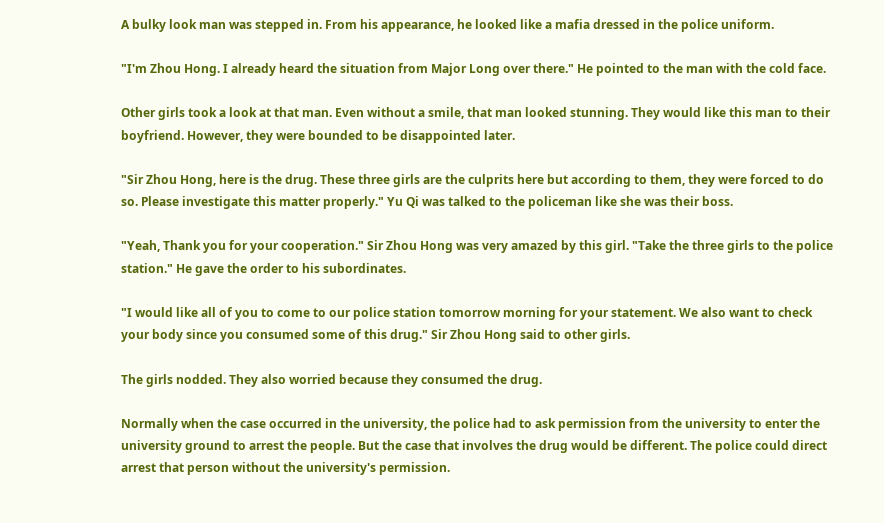A bulky look man was stepped in. From his appearance, he looked like a mafia dressed in the police uniform.

"I'm Zhou Hong. I already heard the situation from Major Long over there." He pointed to the man with the cold face.

Other girls took a look at that man. Even without a smile, that man looked stunning. They would like this man to their boyfriend. However, they were bounded to be disappointed later.

"Sir Zhou Hong, here is the drug. These three girls are the culprits here but according to them, they were forced to do so. Please investigate this matter properly." Yu Qi was talked to the policeman like she was their boss.

"Yeah, Thank you for your cooperation." Sir Zhou Hong was very amazed by this girl. "Take the three girls to the police station." He gave the order to his subordinates.

"I would like all of you to come to our police station tomorrow morning for your statement. We also want to check your body since you consumed some of this drug." Sir Zhou Hong said to other girls.

The girls nodded. They also worried because they consumed the drug.

Normally when the case occurred in the university, the police had to ask permission from the university to enter the university ground to arrest the people. But the case that involves the drug would be different. The police could direct arrest that person without the university's permission.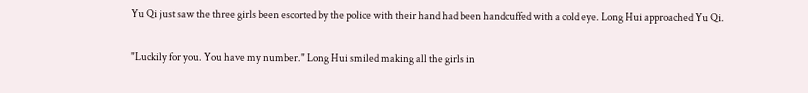Yu Qi just saw the three girls been escorted by the police with their hand had been handcuffed with a cold eye. Long Hui approached Yu Qi.

"Luckily for you. You have my number." Long Hui smiled making all the girls in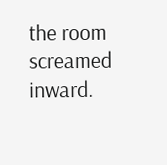the room screamed inward.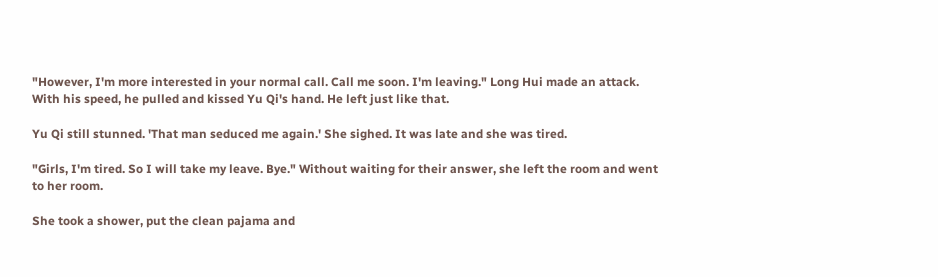"However, I'm more interested in your normal call. Call me soon. I'm leaving." Long Hui made an attack. With his speed, he pulled and kissed Yu Qi's hand. He left just like that.

Yu Qi still stunned. 'That man seduced me again.' She sighed. It was late and she was tired.

"Girls, I'm tired. So I will take my leave. Bye." Without waiting for their answer, she left the room and went to her room.

She took a shower, put the clean pajama and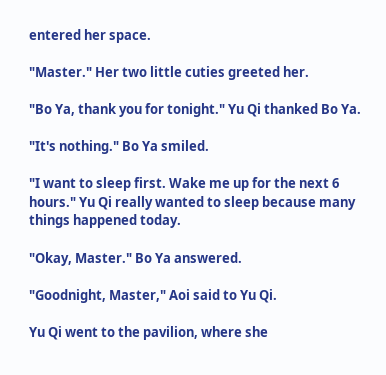entered her space.

"Master." Her two little cuties greeted her.

"Bo Ya, thank you for tonight." Yu Qi thanked Bo Ya.

"It's nothing." Bo Ya smiled.

"I want to sleep first. Wake me up for the next 6 hours." Yu Qi really wanted to sleep because many things happened today.

"Okay, Master." Bo Ya answered.

"Goodnight, Master," Aoi said to Yu Qi.

Yu Qi went to the pavilion, where she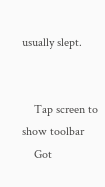usually slept.


    Tap screen to show toolbar
    Got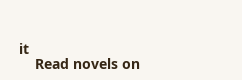it
    Read novels on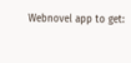Webnovel app to get: